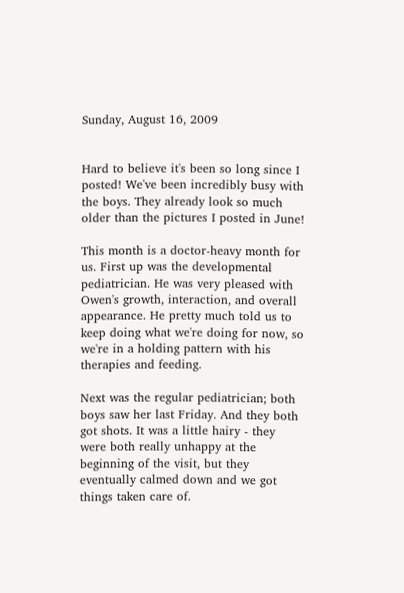Sunday, August 16, 2009


Hard to believe it's been so long since I posted! We've been incredibly busy with the boys. They already look so much older than the pictures I posted in June!

This month is a doctor-heavy month for us. First up was the developmental pediatrician. He was very pleased with Owen's growth, interaction, and overall appearance. He pretty much told us to keep doing what we're doing for now, so we're in a holding pattern with his therapies and feeding.

Next was the regular pediatrician; both boys saw her last Friday. And they both got shots. It was a little hairy - they were both really unhappy at the beginning of the visit, but they eventually calmed down and we got things taken care of.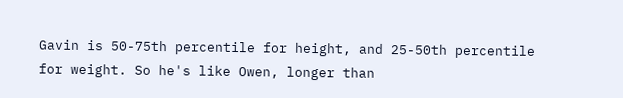Gavin is 50-75th percentile for height, and 25-50th percentile for weight. So he's like Owen, longer than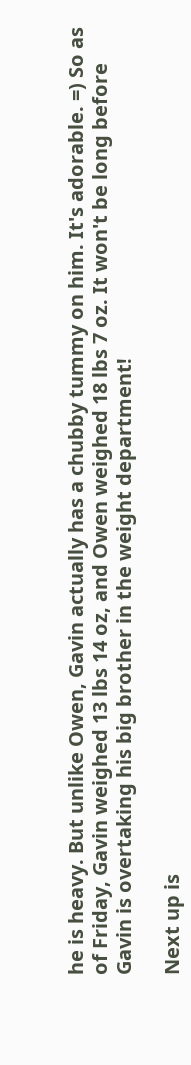he is heavy. But unlike Owen, Gavin actually has a chubby tummy on him. It's adorable. =) So as of Friday, Gavin weighed 13 lbs 14 oz, and Owen weighed 18 lbs 7 oz. It won't be long before Gavin is overtaking his big brother in the weight department!

Next up is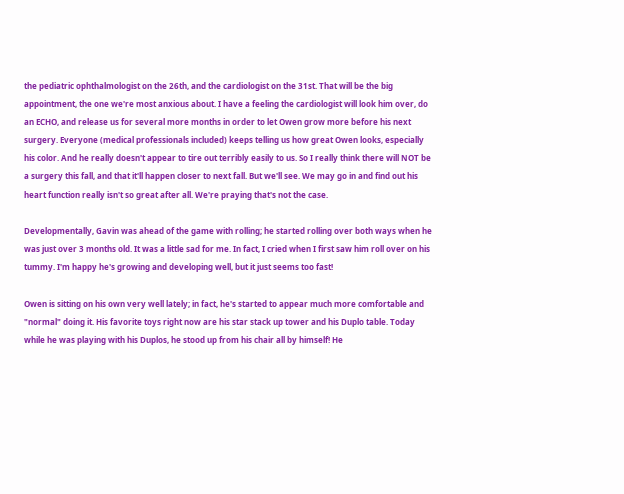the pediatric ophthalmologist on the 26th, and the cardiologist on the 31st. That will be the big appointment, the one we're most anxious about. I have a feeling the cardiologist will look him over, do an ECHO, and release us for several more months in order to let Owen grow more before his next surgery. Everyone (medical professionals included) keeps telling us how great Owen looks, especially his color. And he really doesn't appear to tire out terribly easily to us. So I really think there will NOT be a surgery this fall, and that it'll happen closer to next fall. But we'll see. We may go in and find out his heart function really isn't so great after all. We're praying that's not the case.

Developmentally, Gavin was ahead of the game with rolling; he started rolling over both ways when he was just over 3 months old. It was a little sad for me. In fact, I cried when I first saw him roll over on his tummy. I'm happy he's growing and developing well, but it just seems too fast!

Owen is sitting on his own very well lately; in fact, he's started to appear much more comfortable and "normal" doing it. His favorite toys right now are his star stack up tower and his Duplo table. Today while he was playing with his Duplos, he stood up from his chair all by himself! He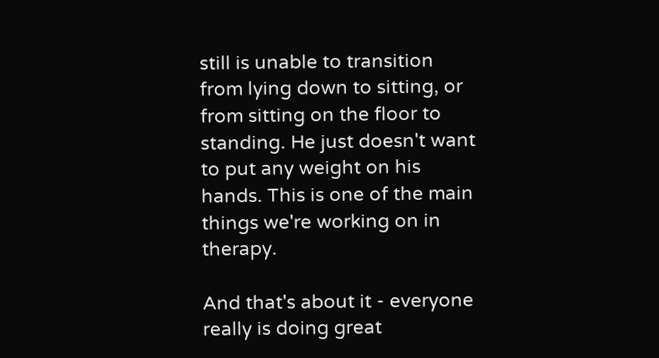still is unable to transition from lying down to sitting, or from sitting on the floor to standing. He just doesn't want to put any weight on his hands. This is one of the main things we're working on in therapy.

And that's about it - everyone really is doing great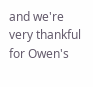and we're very thankful for Owen's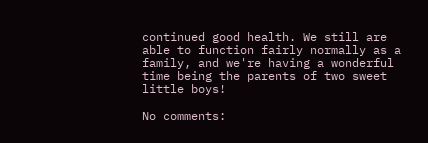continued good health. We still are able to function fairly normally as a family, and we're having a wonderful time being the parents of two sweet little boys!

No comments: